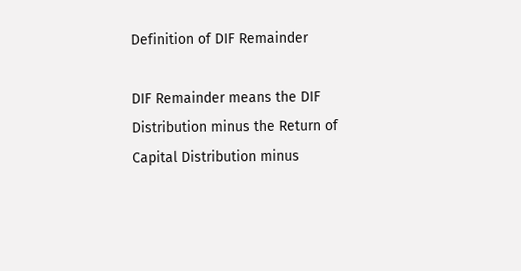Definition of DIF Remainder

DIF Remainder means the DIF Distribution minus the Return of Capital Distribution minus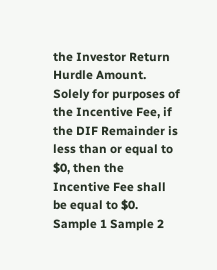the Investor Return Hurdle Amount. Solely for purposes of the Incentive Fee, if the DIF Remainder is less than or equal to $0, then the Incentive Fee shall be equal to $0.
Sample 1 Sample 2